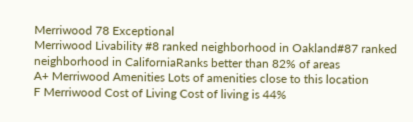Merriwood 78 Exceptional
Merriwood Livability #8 ranked neighborhood in Oakland#87 ranked neighborhood in CaliforniaRanks better than 82% of areas
A+ Merriwood Amenities Lots of amenities close to this location
F Merriwood Cost of Living Cost of living is 44%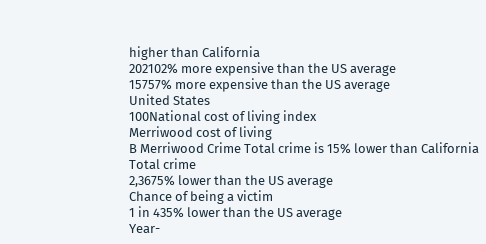higher than California
202102% more expensive than the US average
15757% more expensive than the US average
United States
100National cost of living index
Merriwood cost of living
B Merriwood Crime Total crime is 15% lower than California
Total crime
2,3675% lower than the US average
Chance of being a victim
1 in 435% lower than the US average
Year-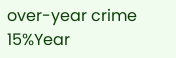over-year crime
15%Year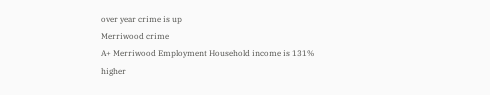over year crime is up
Merriwood crime
A+ Merriwood Employment Household income is 131% higher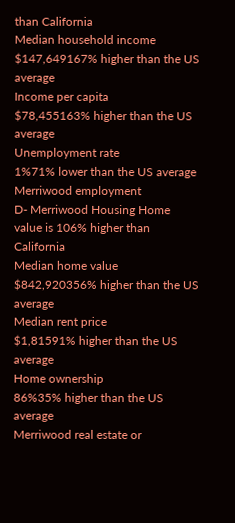than California
Median household income
$147,649167% higher than the US average
Income per capita
$78,455163% higher than the US average
Unemployment rate
1%71% lower than the US average
Merriwood employment
D- Merriwood Housing Home value is 106% higher than California
Median home value
$842,920356% higher than the US average
Median rent price
$1,81591% higher than the US average
Home ownership
86%35% higher than the US average
Merriwood real estate or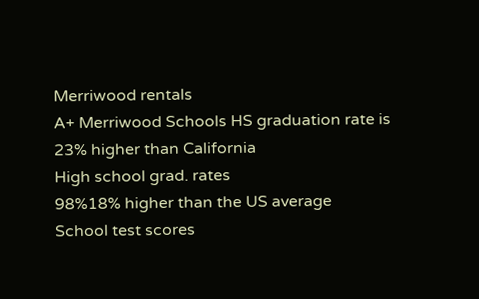Merriwood rentals
A+ Merriwood Schools HS graduation rate is 23% higher than California
High school grad. rates
98%18% higher than the US average
School test scores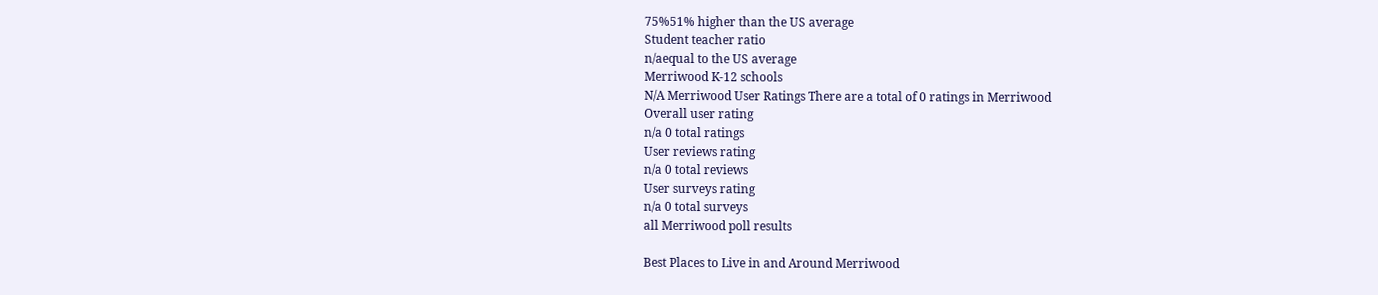75%51% higher than the US average
Student teacher ratio
n/aequal to the US average
Merriwood K-12 schools
N/A Merriwood User Ratings There are a total of 0 ratings in Merriwood
Overall user rating
n/a 0 total ratings
User reviews rating
n/a 0 total reviews
User surveys rating
n/a 0 total surveys
all Merriwood poll results

Best Places to Live in and Around Merriwood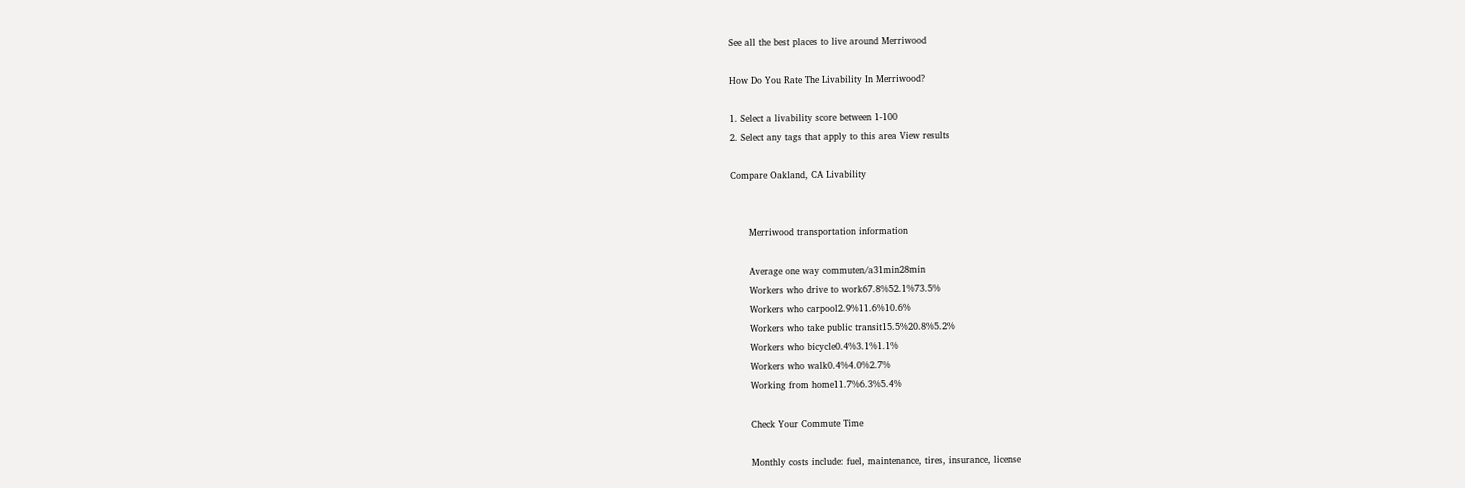See all the best places to live around Merriwood

How Do You Rate The Livability In Merriwood?

1. Select a livability score between 1-100
2. Select any tags that apply to this area View results

Compare Oakland, CA Livability


      Merriwood transportation information

      Average one way commuten/a31min28min
      Workers who drive to work67.8%52.1%73.5%
      Workers who carpool2.9%11.6%10.6%
      Workers who take public transit15.5%20.8%5.2%
      Workers who bicycle0.4%3.1%1.1%
      Workers who walk0.4%4.0%2.7%
      Working from home11.7%6.3%5.4%

      Check Your Commute Time

      Monthly costs include: fuel, maintenance, tires, insurance, license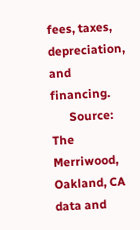fees, taxes, depreciation, and financing.
      Source: The Merriwood, Oakland, CA data and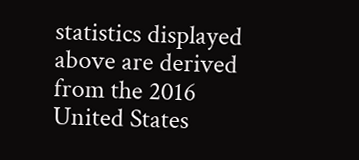statistics displayed above are derived from the 2016 United States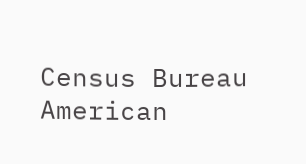Census Bureau American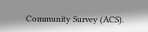Community Survey (ACS).